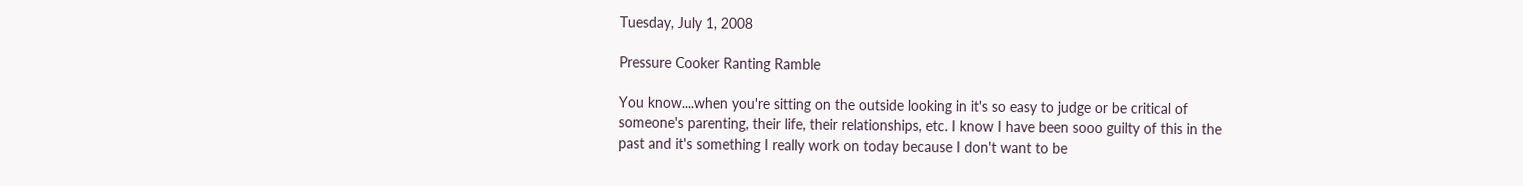Tuesday, July 1, 2008

Pressure Cooker Ranting Ramble

You know....when you're sitting on the outside looking in it's so easy to judge or be critical of someone's parenting, their life, their relationships, etc. I know I have been sooo guilty of this in the past and it's something I really work on today because I don't want to be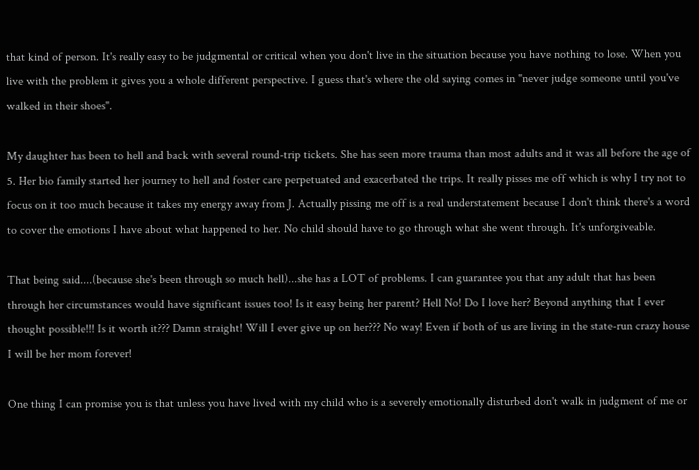that kind of person. It's really easy to be judgmental or critical when you don't live in the situation because you have nothing to lose. When you live with the problem it gives you a whole different perspective. I guess that's where the old saying comes in "never judge someone until you've walked in their shoes".

My daughter has been to hell and back with several round-trip tickets. She has seen more trauma than most adults and it was all before the age of 5. Her bio family started her journey to hell and foster care perpetuated and exacerbated the trips. It really pisses me off which is why I try not to focus on it too much because it takes my energy away from J. Actually pissing me off is a real understatement because I don't think there's a word to cover the emotions I have about what happened to her. No child should have to go through what she went through. It's unforgiveable.

That being said....(because she's been through so much hell)...she has a LOT of problems. I can guarantee you that any adult that has been through her circumstances would have significant issues too! Is it easy being her parent? Hell No! Do I love her? Beyond anything that I ever thought possible!!! Is it worth it??? Damn straight! Will I ever give up on her??? No way! Even if both of us are living in the state-run crazy house I will be her mom forever!

One thing I can promise you is that unless you have lived with my child who is a severely emotionally disturbed don't walk in judgment of me or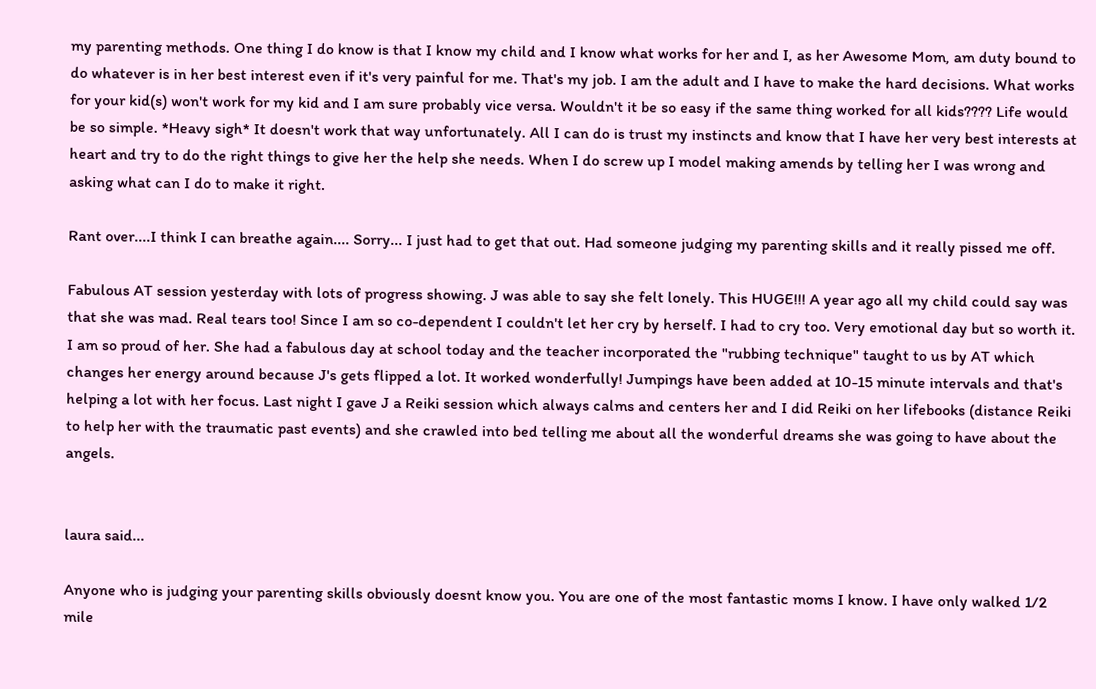my parenting methods. One thing I do know is that I know my child and I know what works for her and I, as her Awesome Mom, am duty bound to do whatever is in her best interest even if it's very painful for me. That's my job. I am the adult and I have to make the hard decisions. What works for your kid(s) won't work for my kid and I am sure probably vice versa. Wouldn't it be so easy if the same thing worked for all kids???? Life would be so simple. *Heavy sigh* It doesn't work that way unfortunately. All I can do is trust my instincts and know that I have her very best interests at heart and try to do the right things to give her the help she needs. When I do screw up I model making amends by telling her I was wrong and asking what can I do to make it right.

Rant over....I think I can breathe again.... Sorry... I just had to get that out. Had someone judging my parenting skills and it really pissed me off.

Fabulous AT session yesterday with lots of progress showing. J was able to say she felt lonely. This HUGE!!! A year ago all my child could say was that she was mad. Real tears too! Since I am so co-dependent I couldn't let her cry by herself. I had to cry too. Very emotional day but so worth it. I am so proud of her. She had a fabulous day at school today and the teacher incorporated the "rubbing technique" taught to us by AT which changes her energy around because J's gets flipped a lot. It worked wonderfully! Jumpings have been added at 10-15 minute intervals and that's helping a lot with her focus. Last night I gave J a Reiki session which always calms and centers her and I did Reiki on her lifebooks (distance Reiki to help her with the traumatic past events) and she crawled into bed telling me about all the wonderful dreams she was going to have about the angels.


laura said...

Anyone who is judging your parenting skills obviously doesnt know you. You are one of the most fantastic moms I know. I have only walked 1/2 mile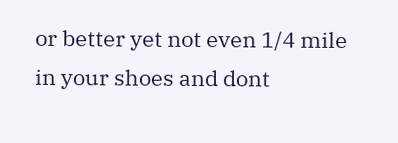or better yet not even 1/4 mile in your shoes and dont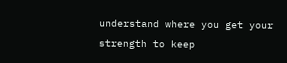understand where you get your strength to keep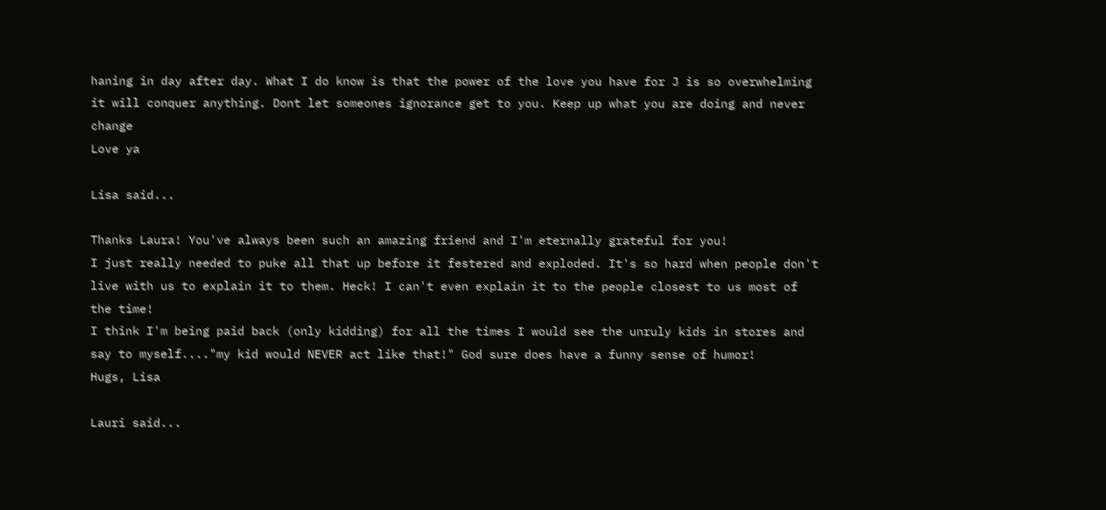haning in day after day. What I do know is that the power of the love you have for J is so overwhelming it will conquer anything. Dont let someones ignorance get to you. Keep up what you are doing and never change
Love ya

Lisa said...

Thanks Laura! You've always been such an amazing friend and I'm eternally grateful for you!
I just really needed to puke all that up before it festered and exploded. It's so hard when people don't live with us to explain it to them. Heck! I can't even explain it to the people closest to us most of the time!
I think I'm being paid back (only kidding) for all the times I would see the unruly kids in stores and say to myself...."my kid would NEVER act like that!" God sure does have a funny sense of humor!
Hugs, Lisa

Lauri said...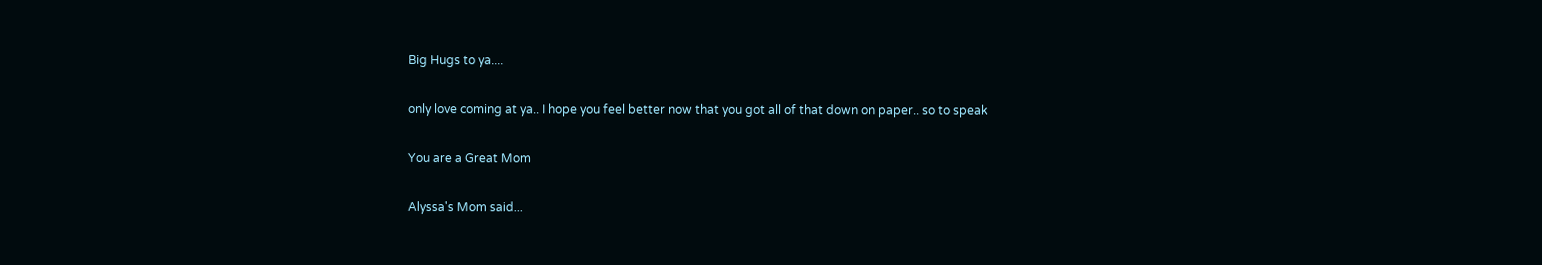Big Hugs to ya....

only love coming at ya.. I hope you feel better now that you got all of that down on paper.. so to speak

You are a Great Mom

Alyssa's Mom said...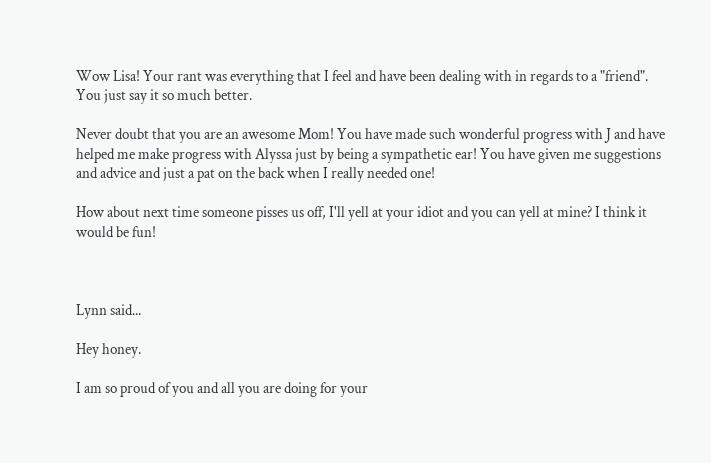Wow Lisa! Your rant was everything that I feel and have been dealing with in regards to a "friend". You just say it so much better.

Never doubt that you are an awesome Mom! You have made such wonderful progress with J and have helped me make progress with Alyssa just by being a sympathetic ear! You have given me suggestions and advice and just a pat on the back when I really needed one!

How about next time someone pisses us off, I'll yell at your idiot and you can yell at mine? I think it would be fun!



Lynn said...

Hey honey.

I am so proud of you and all you are doing for your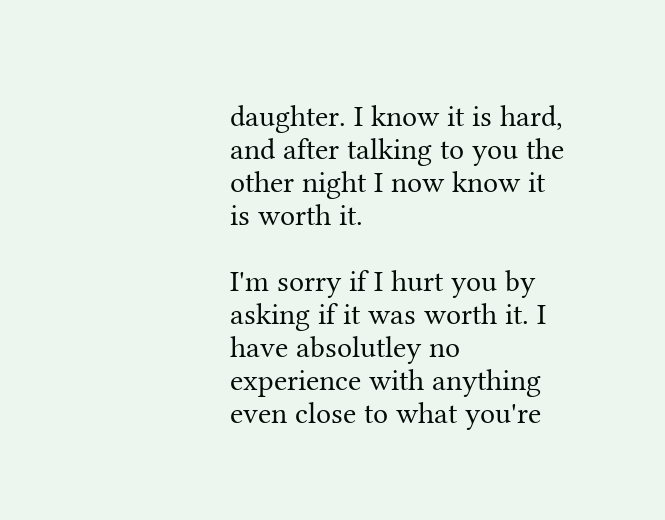daughter. I know it is hard, and after talking to you the other night I now know it is worth it.

I'm sorry if I hurt you by asking if it was worth it. I have absolutley no experience with anything even close to what you're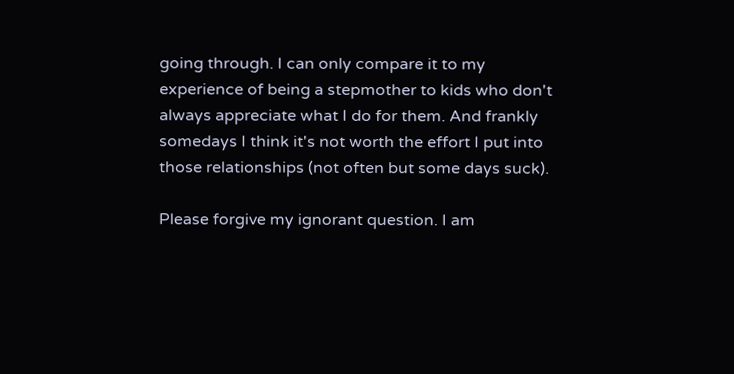going through. I can only compare it to my experience of being a stepmother to kids who don't always appreciate what I do for them. And frankly somedays I think it's not worth the effort I put into those relationships (not often but some days suck).

Please forgive my ignorant question. I am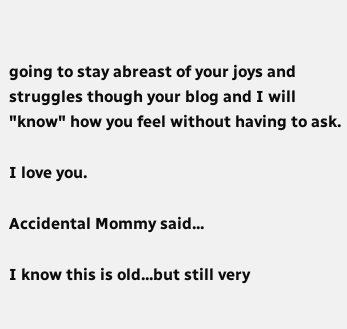going to stay abreast of your joys and struggles though your blog and I will "know" how you feel without having to ask.

I love you.

Accidental Mommy said...

I know this is old...but still very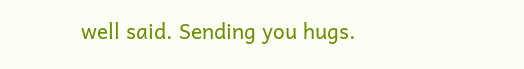well said. Sending you hugs.